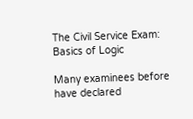The Civil Service Exam: Basics of Logic

Many examinees before have declared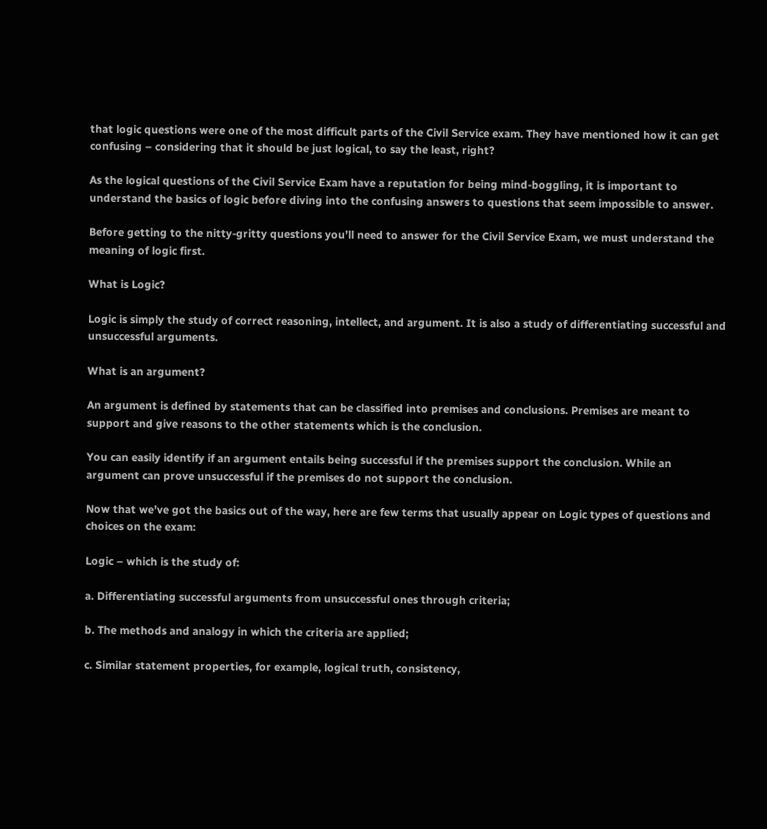that logic questions were one of the most difficult parts of the Civil Service exam. They have mentioned how it can get confusing – considering that it should be just logical, to say the least, right?

As the logical questions of the Civil Service Exam have a reputation for being mind-boggling, it is important to understand the basics of logic before diving into the confusing answers to questions that seem impossible to answer.

Before getting to the nitty-gritty questions you’ll need to answer for the Civil Service Exam, we must understand the meaning of logic first.

What is Logic?

Logic is simply the study of correct reasoning, intellect, and argument. It is also a study of differentiating successful and unsuccessful arguments.

What is an argument?

An argument is defined by statements that can be classified into premises and conclusions. Premises are meant to support and give reasons to the other statements which is the conclusion.

You can easily identify if an argument entails being successful if the premises support the conclusion. While an argument can prove unsuccessful if the premises do not support the conclusion.

Now that we’ve got the basics out of the way, here are few terms that usually appear on Logic types of questions and choices on the exam:

Logic – which is the study of:

a. Differentiating successful arguments from unsuccessful ones through criteria;

b. The methods and analogy in which the criteria are applied;

c. Similar statement properties, for example, logical truth, consistency,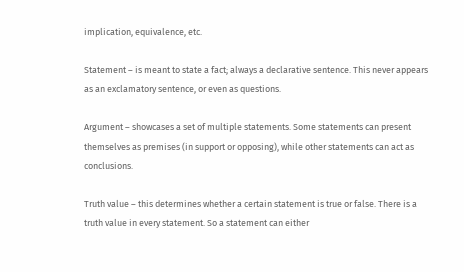implication, equivalence, etc.

Statement – is meant to state a fact; always a declarative sentence. This never appears as an exclamatory sentence, or even as questions.

Argument – showcases a set of multiple statements. Some statements can present themselves as premises (in support or opposing), while other statements can act as conclusions.

Truth value – this determines whether a certain statement is true or false. There is a truth value in every statement. So a statement can either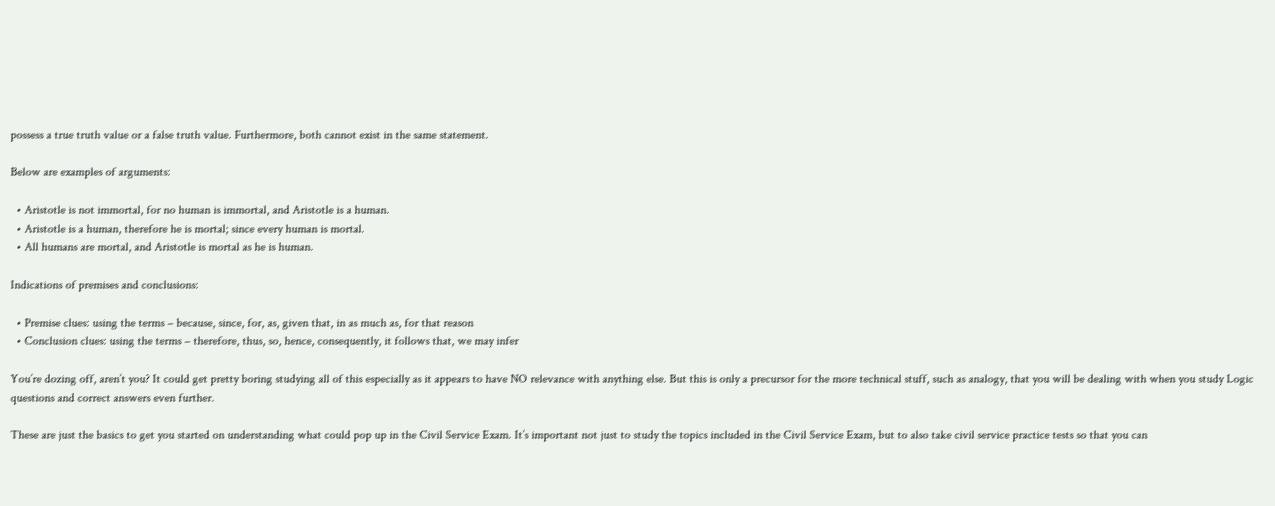possess a true truth value or a false truth value. Furthermore, both cannot exist in the same statement.

Below are examples of arguments:

  • Aristotle is not immortal, for no human is immortal, and Aristotle is a human.
  • Aristotle is a human, therefore he is mortal; since every human is mortal.
  • All humans are mortal, and Aristotle is mortal as he is human.

Indications of premises and conclusions:

  • Premise clues: using the terms – because, since, for, as, given that, in as much as, for that reason
  • Conclusion clues: using the terms – therefore, thus, so, hence, consequently, it follows that, we may infer

You’re dozing off, aren’t you? It could get pretty boring studying all of this especially as it appears to have NO relevance with anything else. But this is only a precursor for the more technical stuff, such as analogy, that you will be dealing with when you study Logic questions and correct answers even further.

These are just the basics to get you started on understanding what could pop up in the Civil Service Exam. It’s important not just to study the topics included in the Civil Service Exam, but to also take civil service practice tests so that you can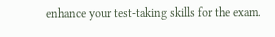enhance your test-taking skills for the exam.